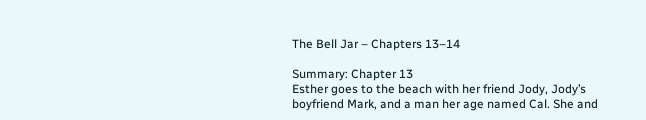The Bell Jar – Chapters 13–14

Summary: Chapter 13
Esther goes to the beach with her friend Jody, Jody’s
boyfriend Mark, and a man her age named Cal. She and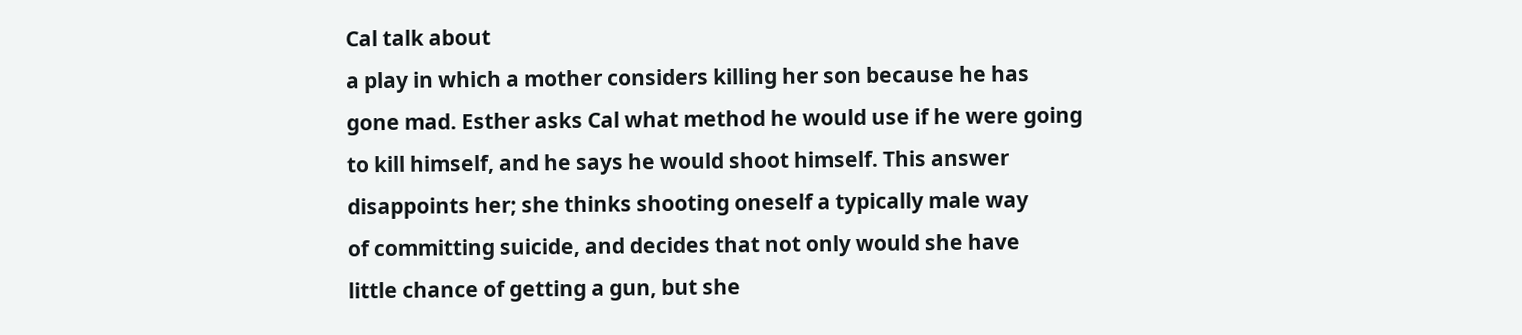Cal talk about
a play in which a mother considers killing her son because he has
gone mad. Esther asks Cal what method he would use if he were going
to kill himself, and he says he would shoot himself. This answer
disappoints her; she thinks shooting oneself a typically male way
of committing suicide, and decides that not only would she have
little chance of getting a gun, but she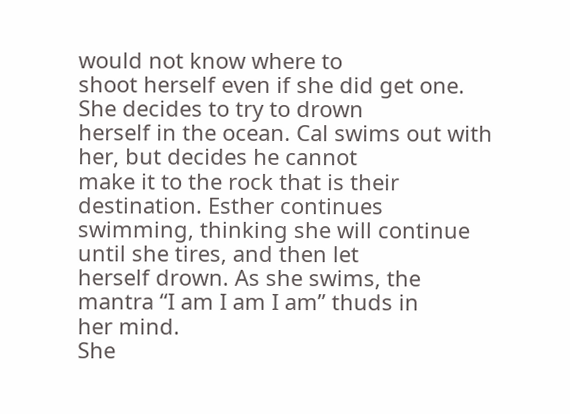would not know where to
shoot herself even if she did get one. She decides to try to drown
herself in the ocean. Cal swims out with her, but decides he cannot
make it to the rock that is their destination. Esther continues
swimming, thinking she will continue until she tires, and then let
herself drown. As she swims, the mantra “I am I am I am” thuds in
her mind.
She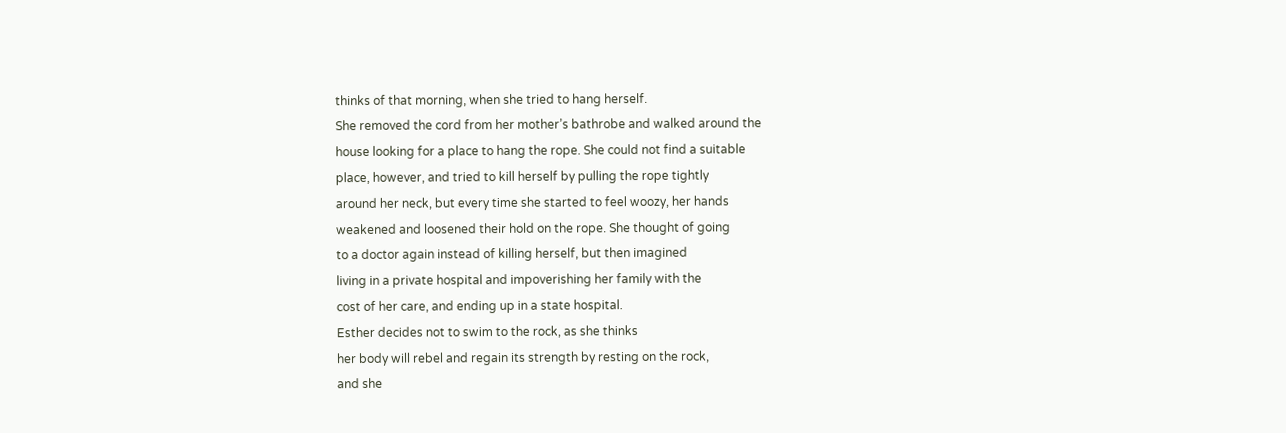thinks of that morning, when she tried to hang herself.
She removed the cord from her mother’s bathrobe and walked around the
house looking for a place to hang the rope. She could not find a suitable
place, however, and tried to kill herself by pulling the rope tightly
around her neck, but every time she started to feel woozy, her hands
weakened and loosened their hold on the rope. She thought of going
to a doctor again instead of killing herself, but then imagined
living in a private hospital and impoverishing her family with the
cost of her care, and ending up in a state hospital.
Esther decides not to swim to the rock, as she thinks
her body will rebel and regain its strength by resting on the rock,
and she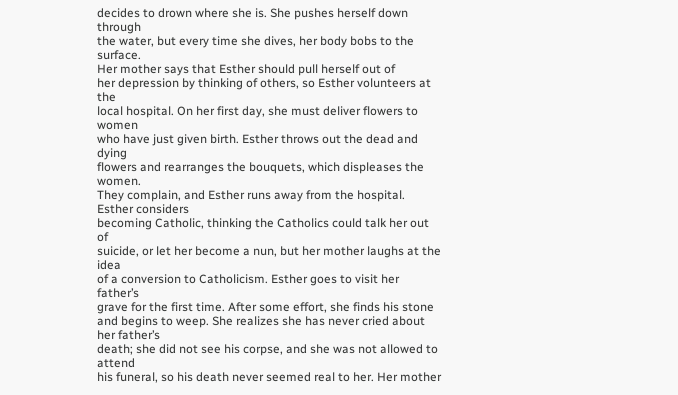decides to drown where she is. She pushes herself down through
the water, but every time she dives, her body bobs to the surface.
Her mother says that Esther should pull herself out of
her depression by thinking of others, so Esther volunteers at the
local hospital. On her first day, she must deliver flowers to women
who have just given birth. Esther throws out the dead and dying
flowers and rearranges the bouquets, which displeases the women.
They complain, and Esther runs away from the hospital. Esther considers
becoming Catholic, thinking the Catholics could talk her out of
suicide, or let her become a nun, but her mother laughs at the idea
of a conversion to Catholicism. Esther goes to visit her father’s
grave for the first time. After some effort, she finds his stone
and begins to weep. She realizes she has never cried about her father’s
death; she did not see his corpse, and she was not allowed to attend
his funeral, so his death never seemed real to her. Her mother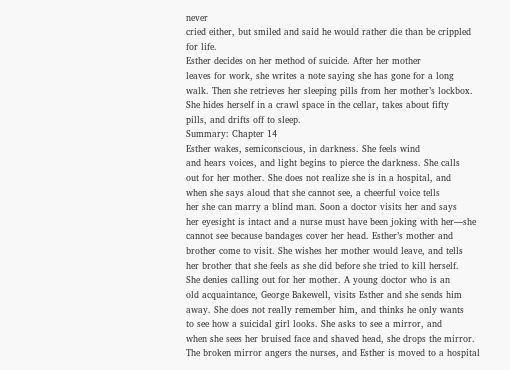never
cried either, but smiled and said he would rather die than be crippled
for life.
Esther decides on her method of suicide. After her mother
leaves for work, she writes a note saying she has gone for a long
walk. Then she retrieves her sleeping pills from her mother’s lockbox.
She hides herself in a crawl space in the cellar, takes about fifty
pills, and drifts off to sleep.
Summary: Chapter 14
Esther wakes, semiconscious, in darkness. She feels wind
and hears voices, and light begins to pierce the darkness. She calls
out for her mother. She does not realize she is in a hospital, and
when she says aloud that she cannot see, a cheerful voice tells
her she can marry a blind man. Soon a doctor visits her and says
her eyesight is intact and a nurse must have been joking with her—she
cannot see because bandages cover her head. Esther’s mother and
brother come to visit. She wishes her mother would leave, and tells
her brother that she feels as she did before she tried to kill herself.
She denies calling out for her mother. A young doctor who is an
old acquaintance, George Bakewell, visits Esther and she sends him
away. She does not really remember him, and thinks he only wants
to see how a suicidal girl looks. She asks to see a mirror, and
when she sees her bruised face and shaved head, she drops the mirror.
The broken mirror angers the nurses, and Esther is moved to a hospital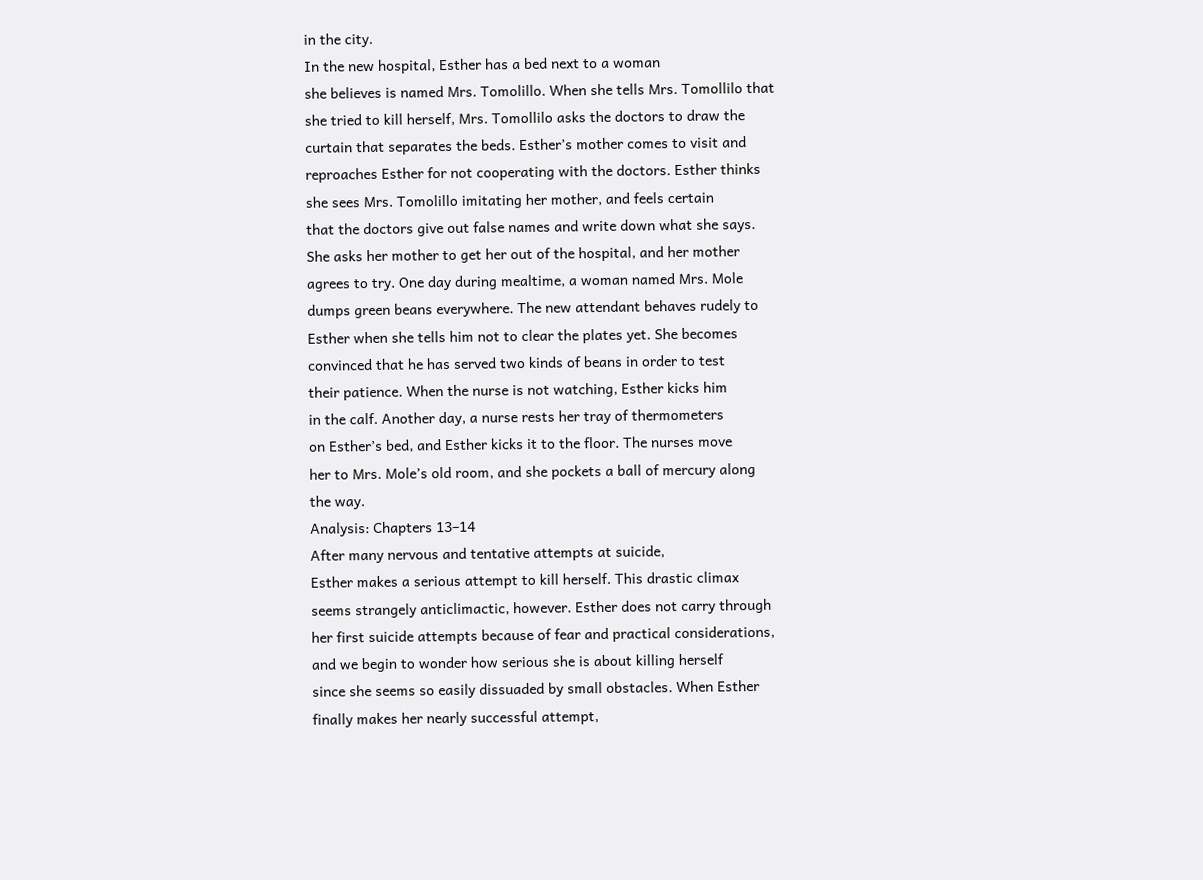in the city.
In the new hospital, Esther has a bed next to a woman
she believes is named Mrs. Tomolillo. When she tells Mrs. Tomollilo that
she tried to kill herself, Mrs. Tomollilo asks the doctors to draw the
curtain that separates the beds. Esther’s mother comes to visit and
reproaches Esther for not cooperating with the doctors. Esther thinks
she sees Mrs. Tomolillo imitating her mother, and feels certain
that the doctors give out false names and write down what she says.
She asks her mother to get her out of the hospital, and her mother
agrees to try. One day during mealtime, a woman named Mrs. Mole
dumps green beans everywhere. The new attendant behaves rudely to
Esther when she tells him not to clear the plates yet. She becomes
convinced that he has served two kinds of beans in order to test
their patience. When the nurse is not watching, Esther kicks him
in the calf. Another day, a nurse rests her tray of thermometers
on Esther’s bed, and Esther kicks it to the floor. The nurses move
her to Mrs. Mole’s old room, and she pockets a ball of mercury along
the way.
Analysis: Chapters 13–14
After many nervous and tentative attempts at suicide,
Esther makes a serious attempt to kill herself. This drastic climax
seems strangely anticlimactic, however. Esther does not carry through
her first suicide attempts because of fear and practical considerations,
and we begin to wonder how serious she is about killing herself
since she seems so easily dissuaded by small obstacles. When Esther
finally makes her nearly successful attempt,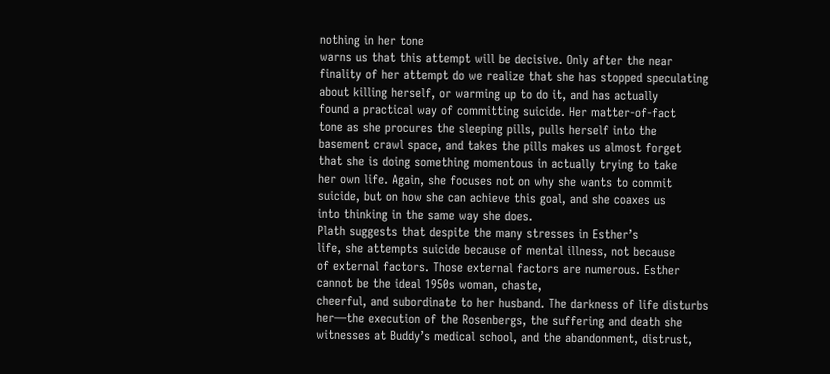nothing in her tone
warns us that this attempt will be decisive. Only after the near
finality of her attempt do we realize that she has stopped speculating
about killing herself, or warming up to do it, and has actually
found a practical way of committing suicide. Her matter-of-fact
tone as she procures the sleeping pills, pulls herself into the
basement crawl space, and takes the pills makes us almost forget
that she is doing something momentous in actually trying to take
her own life. Again, she focuses not on why she wants to commit
suicide, but on how she can achieve this goal, and she coaxes us
into thinking in the same way she does.
Plath suggests that despite the many stresses in Esther’s
life, she attempts suicide because of mental illness, not because
of external factors. Those external factors are numerous. Esther
cannot be the ideal 1950s woman, chaste,
cheerful, and subordinate to her husband. The darkness of life disturbs
her—the execution of the Rosenbergs, the suffering and death she
witnesses at Buddy’s medical school, and the abandonment, distrust,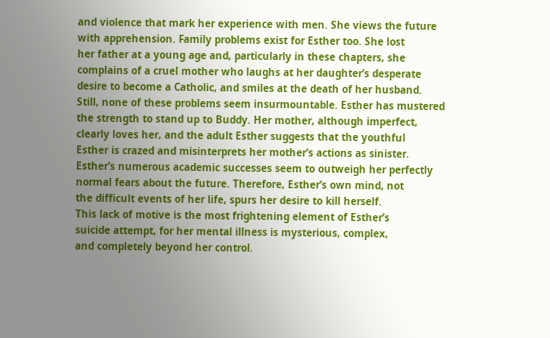and violence that mark her experience with men. She views the future
with apprehension. Family problems exist for Esther too. She lost
her father at a young age and, particularly in these chapters, she
complains of a cruel mother who laughs at her daughter’s desperate
desire to become a Catholic, and smiles at the death of her husband.
Still, none of these problems seem insurmountable. Esther has mustered
the strength to stand up to Buddy. Her mother, although imperfect,
clearly loves her, and the adult Esther suggests that the youthful
Esther is crazed and misinterprets her mother’s actions as sinister.
Esther’s numerous academic successes seem to outweigh her perfectly
normal fears about the future. Therefore, Esther’s own mind, not
the difficult events of her life, spurs her desire to kill herself.
This lack of motive is the most frightening element of Esther’s
suicide attempt, for her mental illness is mysterious, complex,
and completely beyond her control.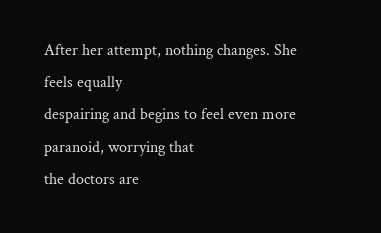After her attempt, nothing changes. She feels equally
despairing and begins to feel even more paranoid, worrying that
the doctors are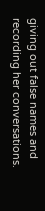giving out false names and recording her conversations.